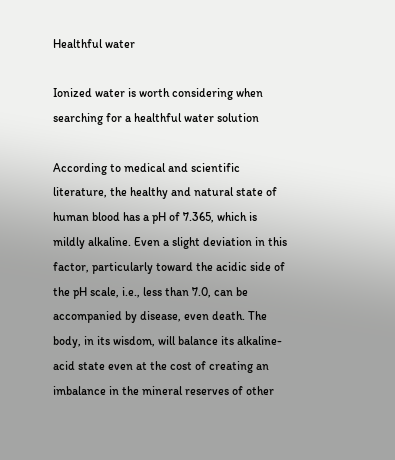Healthful water

Ionized water is worth considering when searching for a healthful water solution

According to medical and scientific literature, the healthy and natural state of human blood has a pH of 7.365, which is mildly alkaline. Even a slight deviation in this factor, particularly toward the acidic side of the pH scale, i.e., less than 7.0, can be accompanied by disease, even death. The body, in its wisdom, will balance its alkaline-acid state even at the cost of creating an imbalance in the mineral reserves of other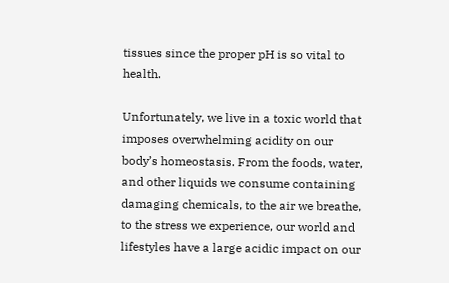tissues since the proper pH is so vital to health.

Unfortunately, we live in a toxic world that imposes overwhelming acidity on our body’s homeostasis. From the foods, water, and other liquids we consume containing damaging chemicals, to the air we breathe, to the stress we experience, our world and lifestyles have a large acidic impact on our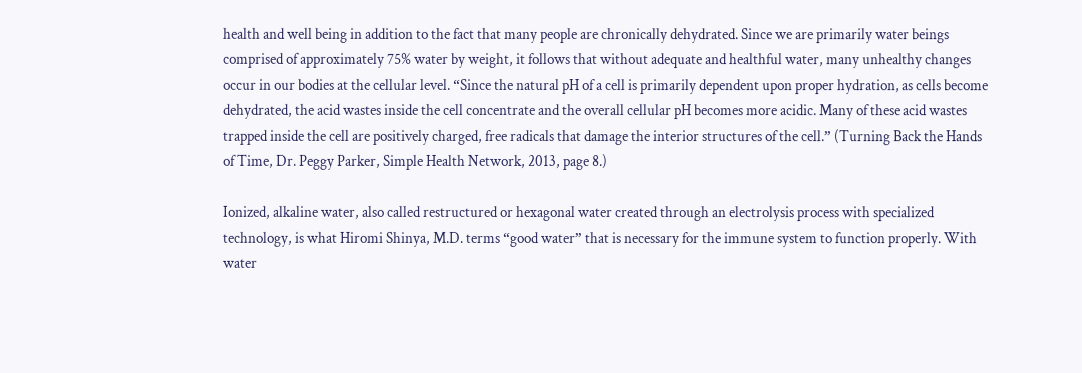health and well being in addition to the fact that many people are chronically dehydrated. Since we are primarily water beings comprised of approximately 75% water by weight, it follows that without adequate and healthful water, many unhealthy changes occur in our bodies at the cellular level. “Since the natural pH of a cell is primarily dependent upon proper hydration, as cells become dehydrated, the acid wastes inside the cell concentrate and the overall cellular pH becomes more acidic. Many of these acid wastes trapped inside the cell are positively charged, free radicals that damage the interior structures of the cell.” (Turning Back the Hands of Time, Dr. Peggy Parker, Simple Health Network, 2013, page 8.)

Ionized, alkaline water, also called restructured or hexagonal water created through an electrolysis process with specialized technology, is what Hiromi Shinya, M.D. terms “good water” that is necessary for the immune system to function properly. With water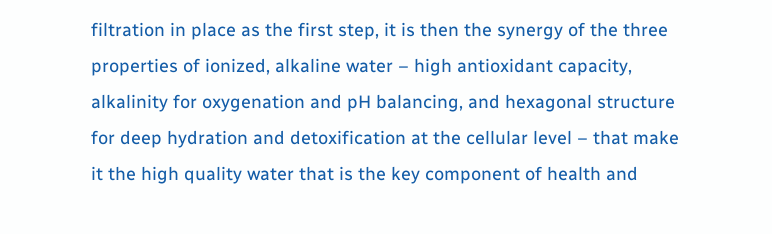filtration in place as the first step, it is then the synergy of the three properties of ionized, alkaline water – high antioxidant capacity, alkalinity for oxygenation and pH balancing, and hexagonal structure for deep hydration and detoxification at the cellular level – that make it the high quality water that is the key component of health and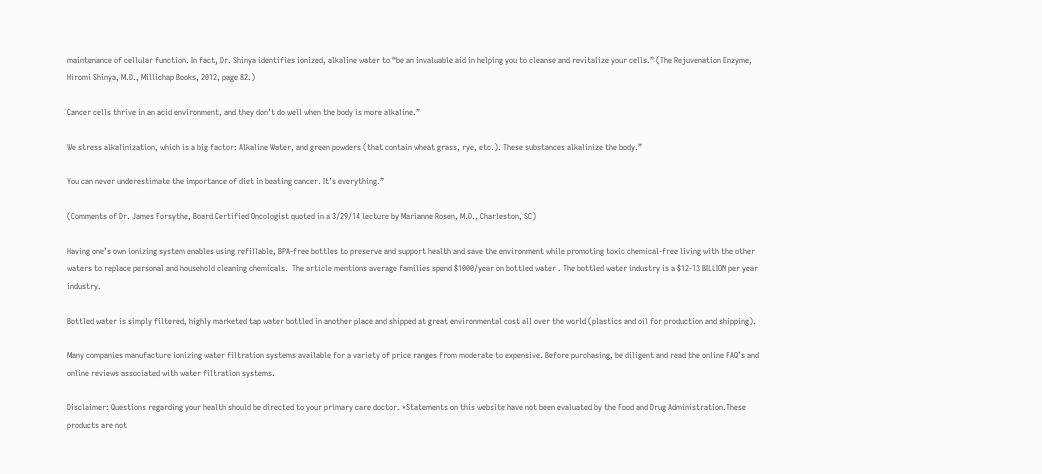maintenance of cellular function. In fact, Dr. Shinya identifies ionized, alkaline water to “be an invaluable aid in helping you to cleanse and revitalize your cells.” (The Rejuvenation Enzyme, Hiromi Shinya, M.D., Millichap Books, 2012, page 82.)

Cancer cells thrive in an acid environment, and they don’t do well when the body is more alkaline.”

We stress alkalinization, which is a big factor: Alkaline Water, and green powders (that contain wheat grass, rye, etc.). These substances alkalinize the body.”

You can never underestimate the importance of diet in beating cancer. It’s everything.”

(Comments of Dr. James Forsythe, Board Certified Oncologist quoted in a 3/29/14 lecture by Marianne Rosen, M.D., Charleston, SC)

Having one’s own ionizing system enables using refillable, BPA-free bottles to preserve and support health and save the environment while promoting toxic chemical-free living with the other waters to replace personal and household cleaning chemicals.  The article mentions average families spend $1000/year on bottled water . The bottled water industry is a $12-13 BILLION per year industry.

Bottled water is simply filtered, highly marketed tap water bottled in another place and shipped at great environmental cost all over the world (plastics and oil for production and shipping).

Many companies manufacture ionizing water filtration systems available for a variety of price ranges from moderate to expensive. Before purchasing, be diligent and read the online FAQ’s and online reviews associated with water filtration systems.

Disclaimer: Questions regarding your health should be directed to your primary care doctor. *Statements on this website have not been evaluated by the Food and Drug Administration.These products are not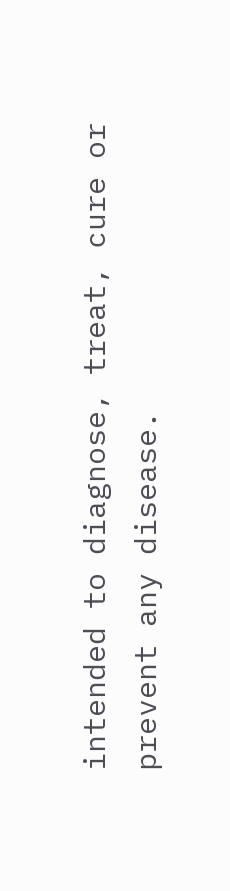intended to diagnose, treat, cure or prevent any disease.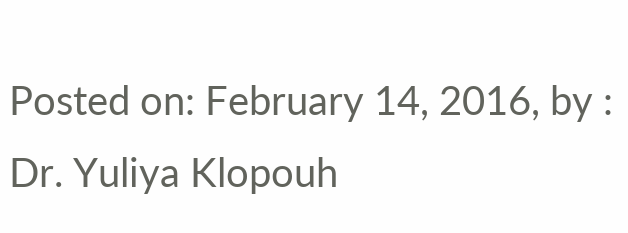Posted on: February 14, 2016, by : Dr. Yuliya Klopouh